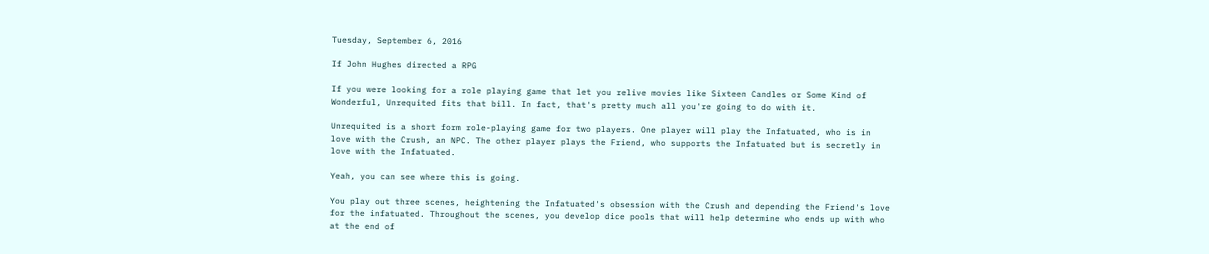Tuesday, September 6, 2016

If John Hughes directed a RPG

If you were looking for a role playing game that let you relive movies like Sixteen Candles or Some Kind of Wonderful, Unrequited fits that bill. In fact, that's pretty much all you're going to do with it.

Unrequited is a short form role-playing game for two players. One player will play the Infatuated, who is in love with the Crush, an NPC. The other player plays the Friend, who supports the Infatuated but is secretly in love with the Infatuated.

Yeah, you can see where this is going.

You play out three scenes, heightening the Infatuated's obsession with the Crush and depending the Friend's love for the infatuated. Throughout the scenes, you develop dice pools that will help determine who ends up with who at the end of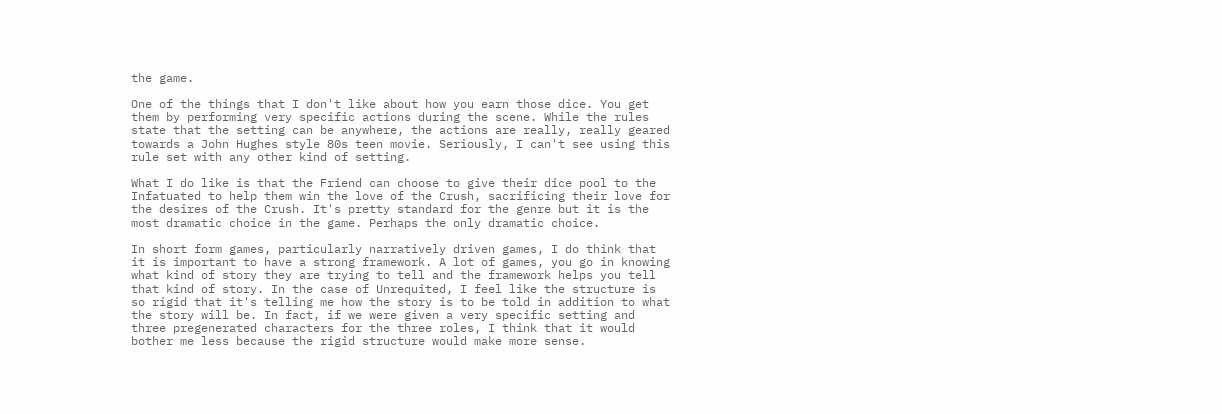the game.

One of the things that I don't like about how you earn those dice. You get them by performing very specific actions during the scene. While the rules state that the setting can be anywhere, the actions are really, really geared towards a John Hughes style 80s teen movie. Seriously, I can't see using this rule set with any other kind of setting.

What I do like is that the Friend can choose to give their dice pool to the Infatuated to help them win the love of the Crush, sacrificing their love for the desires of the Crush. It's pretty standard for the genre but it is the most dramatic choice in the game. Perhaps the only dramatic choice.

In short form games, particularly narratively driven games, I do think that it is important to have a strong framework. A lot of games, you go in knowing what kind of story they are trying to tell and the framework helps you tell that kind of story. In the case of Unrequited, I feel like the structure is so rigid that it's telling me how the story is to be told in addition to what the story will be. In fact, if we were given a very specific setting and three pregenerated characters for the three roles, I think that it would bother me less because the rigid structure would make more sense.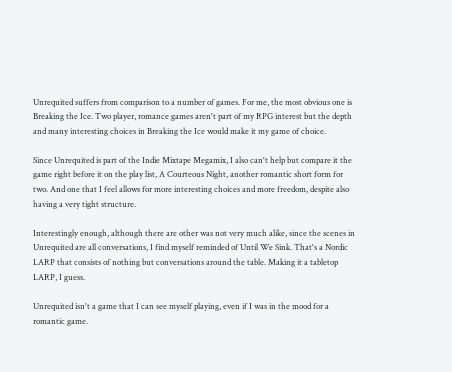Unrequited suffers from comparison to a number of games. For me, the most obvious one is Breaking the Ice. Two player, romance games aren't part of my RPG interest but the depth and many interesting choices in Breaking the Ice would make it my game of choice.

Since Unrequited is part of the Indie Mixtape Megamix, I also can't help but compare it the game right before it on the play list, A Courteous Night, another romantic short form for two. And one that I feel allows for more interesting choices and more freedom, despite also having a very tight structure.

Interestingly enough, although there are other was not very much alike, since the scenes in Unrequited are all conversations, I find myself reminded of Until We Sink. That's a Nordic LARP that consists of nothing but conversations around the table. Making it a tabletop LARP, I guess.

Unrequited isn't a game that I can see myself playing, even if I was in the mood for a romantic game.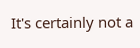It's certainly not a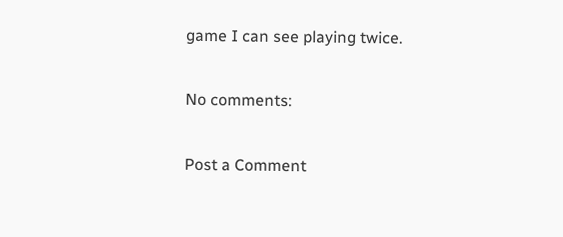game I can see playing twice.

No comments:

Post a Comment